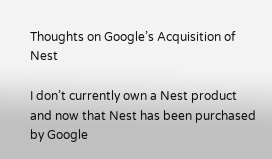Thoughts on Google’s Acquisition of Nest

I don’t currently own a Nest product and now that Nest has been purchased by Google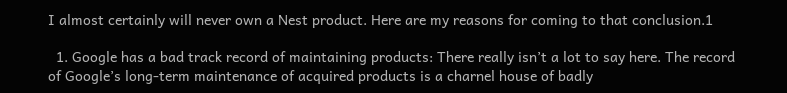I almost certainly will never own a Nest product. Here are my reasons for coming to that conclusion.1

  1. Google has a bad track record of maintaining products: There really isn’t a lot to say here. The record of Google’s long-term maintenance of acquired products is a charnel house of badly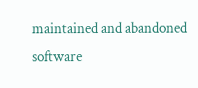maintained and abandoned software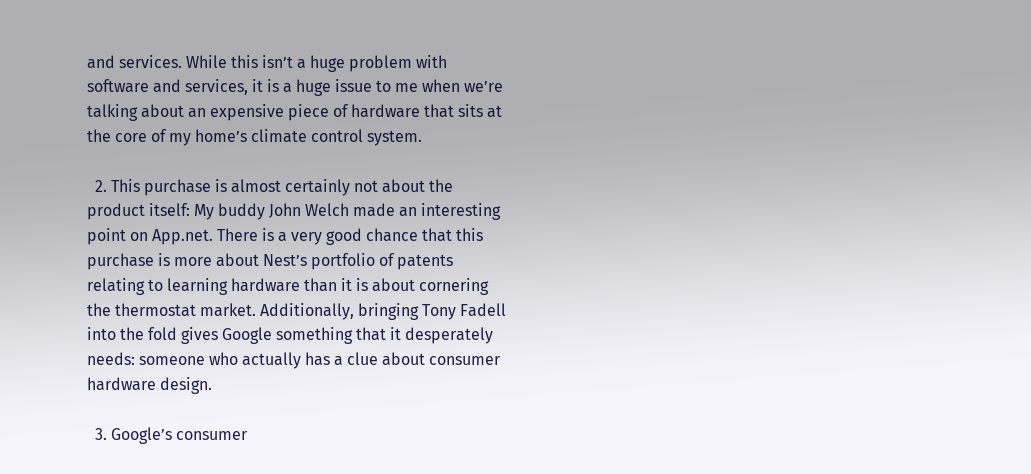and services. While this isn’t a huge problem with software and services, it is a huge issue to me when we’re talking about an expensive piece of hardware that sits at the core of my home’s climate control system.

  2. This purchase is almost certainly not about the product itself: My buddy John Welch made an interesting point on App.net. There is a very good chance that this purchase is more about Nest’s portfolio of patents relating to learning hardware than it is about cornering the thermostat market. Additionally, bringing Tony Fadell into the fold gives Google something that it desperately needs: someone who actually has a clue about consumer hardware design.

  3. Google’s consumer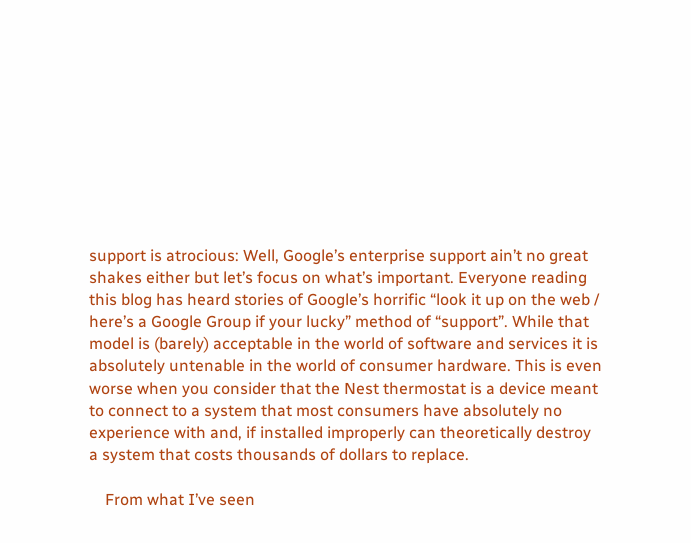support is atrocious: Well, Google’s enterprise support ain’t no great shakes either but let’s focus on what’s important. Everyone reading this blog has heard stories of Google’s horrific “look it up on the web / here’s a Google Group if your lucky” method of “support”. While that model is (barely) acceptable in the world of software and services it is absolutely untenable in the world of consumer hardware. This is even worse when you consider that the Nest thermostat is a device meant to connect to a system that most consumers have absolutely no experience with and, if installed improperly can theoretically destroy a system that costs thousands of dollars to replace.

    From what I’ve seen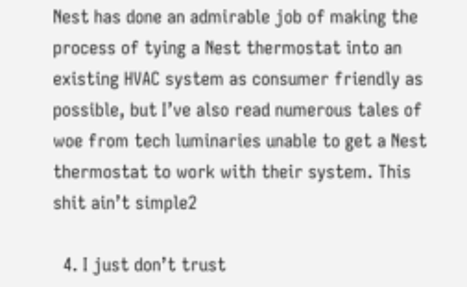Nest has done an admirable job of making the process of tying a Nest thermostat into an existing HVAC system as consumer friendly as possible, but I’ve also read numerous tales of woe from tech luminaries unable to get a Nest thermostat to work with their system. This shit ain’t simple2

  4. I just don’t trust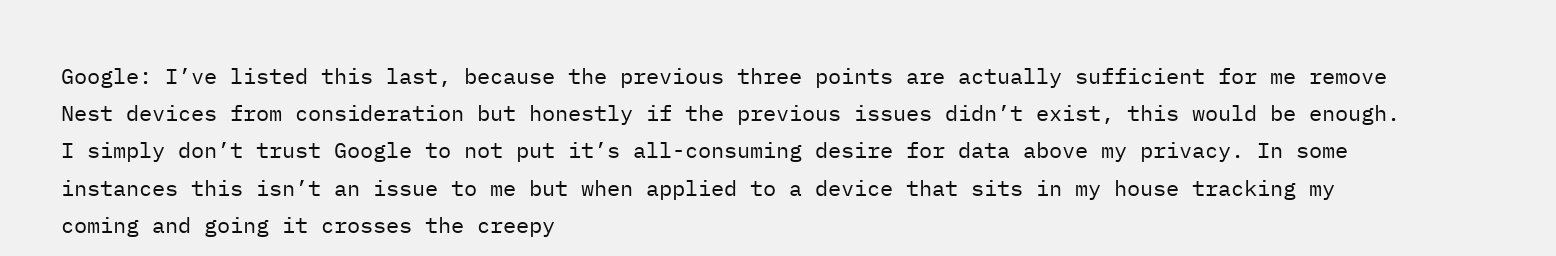Google: I’ve listed this last, because the previous three points are actually sufficient for me remove Nest devices from consideration but honestly if the previous issues didn’t exist, this would be enough. I simply don’t trust Google to not put it’s all-consuming desire for data above my privacy. In some instances this isn’t an issue to me but when applied to a device that sits in my house tracking my coming and going it crosses the creepy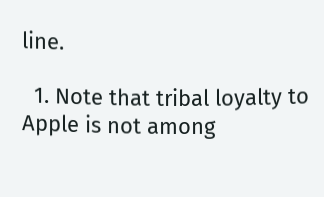line.

  1. Note that tribal loyalty to Apple is not among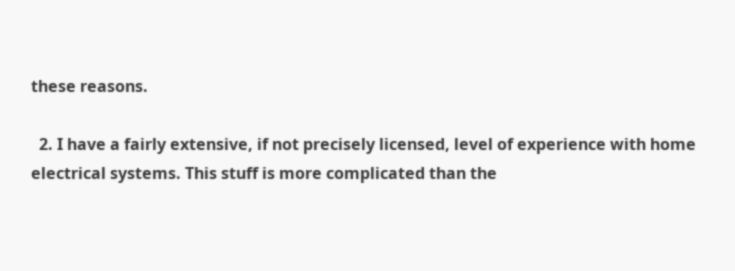these reasons.

  2. I have a fairly extensive, if not precisely licensed, level of experience with home electrical systems. This stuff is more complicated than the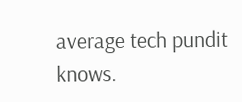average tech pundit knows.